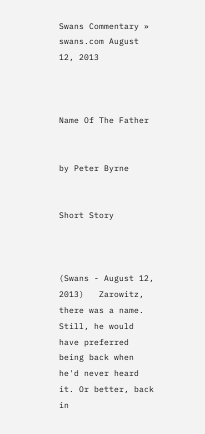Swans Commentary » swans.com August 12, 2013



Name Of The Father


by Peter Byrne


Short Story



(Swans - August 12, 2013)   Zarowitz, there was a name. Still, he would have preferred being back when he'd never heard it. Or better, back in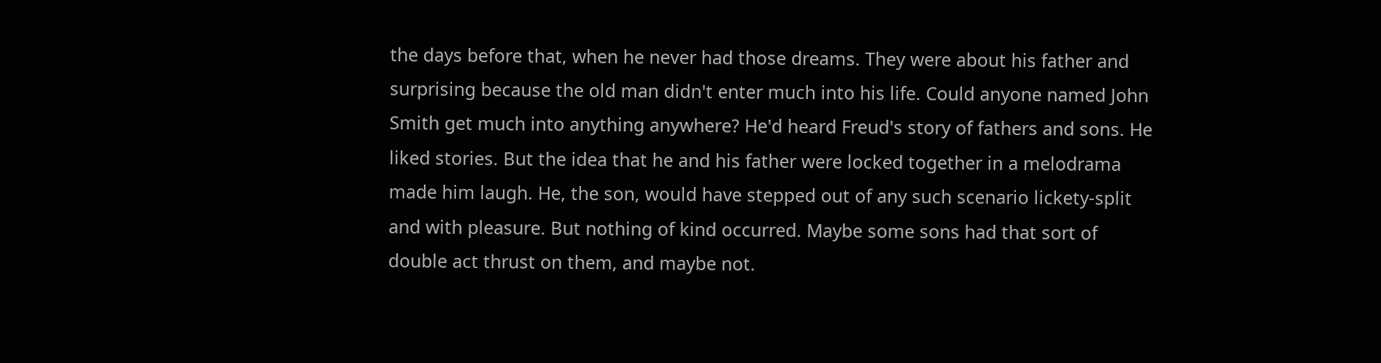the days before that, when he never had those dreams. They were about his father and surprising because the old man didn't enter much into his life. Could anyone named John Smith get much into anything anywhere? He'd heard Freud's story of fathers and sons. He liked stories. But the idea that he and his father were locked together in a melodrama made him laugh. He, the son, would have stepped out of any such scenario lickety-split and with pleasure. But nothing of kind occurred. Maybe some sons had that sort of double act thrust on them, and maybe not.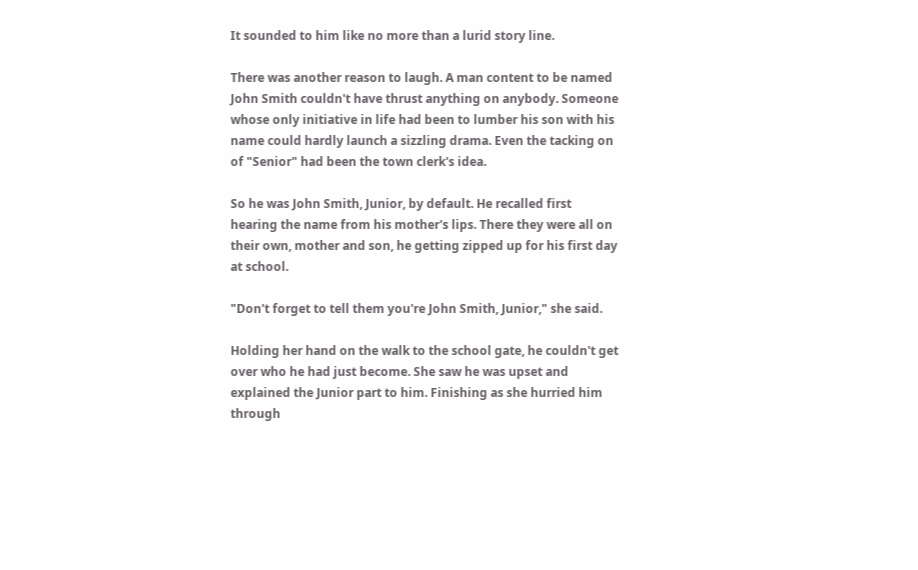It sounded to him like no more than a lurid story line.

There was another reason to laugh. A man content to be named John Smith couldn't have thrust anything on anybody. Someone whose only initiative in life had been to lumber his son with his name could hardly launch a sizzling drama. Even the tacking on of "Senior" had been the town clerk's idea.

So he was John Smith, Junior, by default. He recalled first hearing the name from his mother's lips. There they were all on their own, mother and son, he getting zipped up for his first day at school.

"Don't forget to tell them you're John Smith, Junior," she said.

Holding her hand on the walk to the school gate, he couldn't get over who he had just become. She saw he was upset and explained the Junior part to him. Finishing as she hurried him through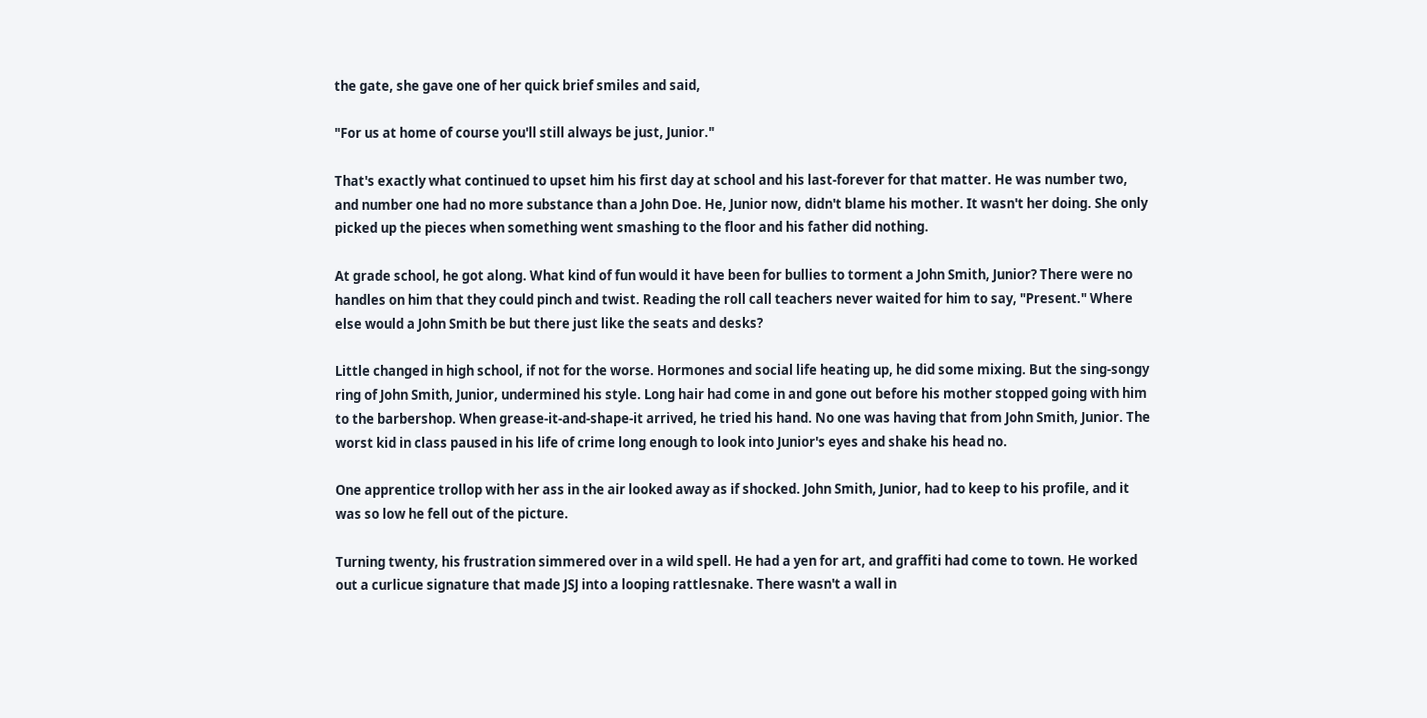the gate, she gave one of her quick brief smiles and said,

"For us at home of course you'll still always be just, Junior."

That's exactly what continued to upset him his first day at school and his last-forever for that matter. He was number two, and number one had no more substance than a John Doe. He, Junior now, didn't blame his mother. It wasn't her doing. She only picked up the pieces when something went smashing to the floor and his father did nothing.

At grade school, he got along. What kind of fun would it have been for bullies to torment a John Smith, Junior? There were no handles on him that they could pinch and twist. Reading the roll call teachers never waited for him to say, "Present." Where else would a John Smith be but there just like the seats and desks?

Little changed in high school, if not for the worse. Hormones and social life heating up, he did some mixing. But the sing-songy ring of John Smith, Junior, undermined his style. Long hair had come in and gone out before his mother stopped going with him to the barbershop. When grease-it-and-shape-it arrived, he tried his hand. No one was having that from John Smith, Junior. The worst kid in class paused in his life of crime long enough to look into Junior's eyes and shake his head no.

One apprentice trollop with her ass in the air looked away as if shocked. John Smith, Junior, had to keep to his profile, and it was so low he fell out of the picture.

Turning twenty, his frustration simmered over in a wild spell. He had a yen for art, and graffiti had come to town. He worked out a curlicue signature that made JSJ into a looping rattlesnake. There wasn't a wall in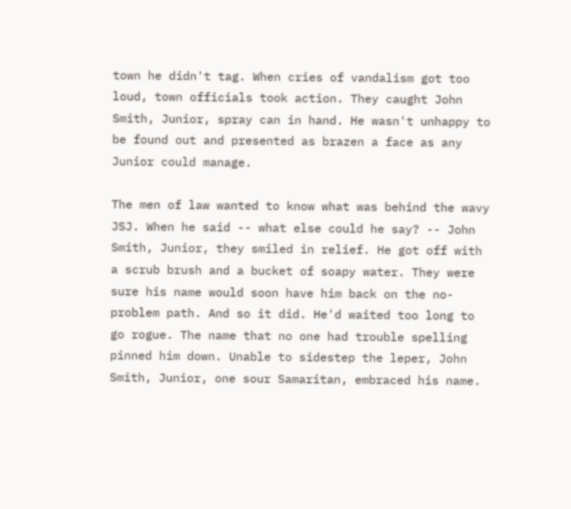town he didn't tag. When cries of vandalism got too loud, town officials took action. They caught John Smith, Junior, spray can in hand. He wasn't unhappy to be found out and presented as brazen a face as any Junior could manage.

The men of law wanted to know what was behind the wavy JSJ. When he said -- what else could he say? -- John Smith, Junior, they smiled in relief. He got off with a scrub brush and a bucket of soapy water. They were sure his name would soon have him back on the no-problem path. And so it did. He'd waited too long to go rogue. The name that no one had trouble spelling pinned him down. Unable to sidestep the leper, John Smith, Junior, one sour Samaritan, embraced his name.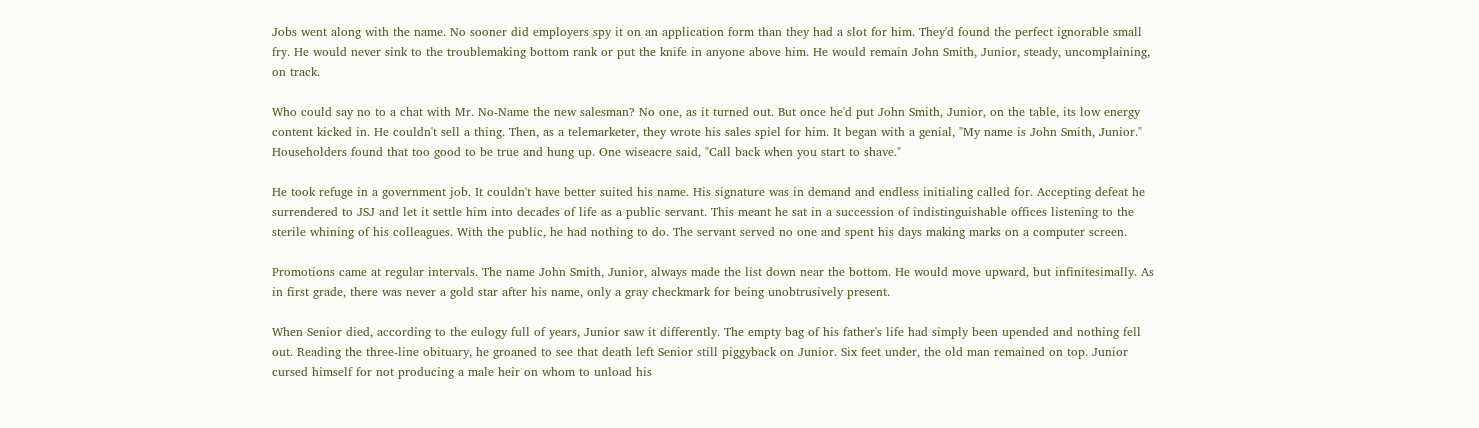Jobs went along with the name. No sooner did employers spy it on an application form than they had a slot for him. They'd found the perfect ignorable small fry. He would never sink to the troublemaking bottom rank or put the knife in anyone above him. He would remain John Smith, Junior, steady, uncomplaining, on track.

Who could say no to a chat with Mr. No-Name the new salesman? No one, as it turned out. But once he'd put John Smith, Junior, on the table, its low energy content kicked in. He couldn't sell a thing. Then, as a telemarketer, they wrote his sales spiel for him. It began with a genial, "My name is John Smith, Junior." Householders found that too good to be true and hung up. One wiseacre said, "Call back when you start to shave."

He took refuge in a government job. It couldn't have better suited his name. His signature was in demand and endless initialing called for. Accepting defeat he surrendered to JSJ and let it settle him into decades of life as a public servant. This meant he sat in a succession of indistinguishable offices listening to the sterile whining of his colleagues. With the public, he had nothing to do. The servant served no one and spent his days making marks on a computer screen.

Promotions came at regular intervals. The name John Smith, Junior, always made the list down near the bottom. He would move upward, but infinitesimally. As in first grade, there was never a gold star after his name, only a gray checkmark for being unobtrusively present.

When Senior died, according to the eulogy full of years, Junior saw it differently. The empty bag of his father's life had simply been upended and nothing fell out. Reading the three-line obituary, he groaned to see that death left Senior still piggyback on Junior. Six feet under, the old man remained on top. Junior cursed himself for not producing a male heir on whom to unload his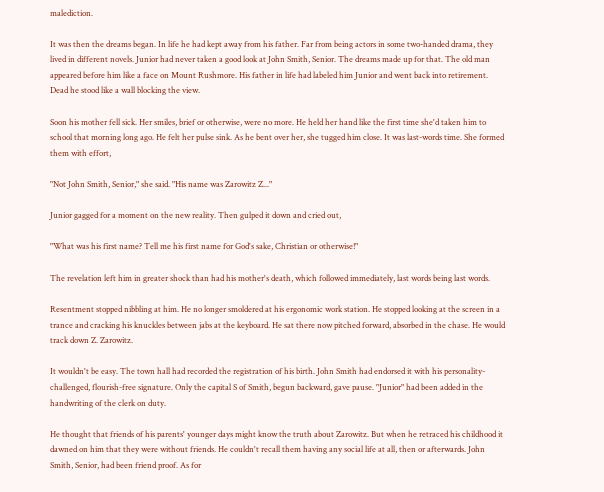malediction.

It was then the dreams began. In life he had kept away from his father. Far from being actors in some two-handed drama, they lived in different novels. Junior had never taken a good look at John Smith, Senior. The dreams made up for that. The old man appeared before him like a face on Mount Rushmore. His father in life had labeled him Junior and went back into retirement. Dead he stood like a wall blocking the view.

Soon his mother fell sick. Her smiles, brief or otherwise, were no more. He held her hand like the first time she'd taken him to school that morning long ago. He felt her pulse sink. As he bent over her, she tugged him close. It was last-words time. She formed them with effort,

"Not John Smith, Senior," she said. "His name was Zarowitz Z..."

Junior gagged for a moment on the new reality. Then gulped it down and cried out,

"What was his first name? Tell me his first name for God's sake, Christian or otherwise!"

The revelation left him in greater shock than had his mother's death, which followed immediately, last words being last words.

Resentment stopped nibbling at him. He no longer smoldered at his ergonomic work station. He stopped looking at the screen in a trance and cracking his knuckles between jabs at the keyboard. He sat there now pitched forward, absorbed in the chase. He would track down Z. Zarowitz.

It wouldn't be easy. The town hall had recorded the registration of his birth. John Smith had endorsed it with his personality-challenged, flourish-free signature. Only the capital S of Smith, begun backward, gave pause. "Junior" had been added in the handwriting of the clerk on duty.

He thought that friends of his parents' younger days might know the truth about Zarowitz. But when he retraced his childhood it dawned on him that they were without friends. He couldn't recall them having any social life at all, then or afterwards. John Smith, Senior, had been friend proof. As for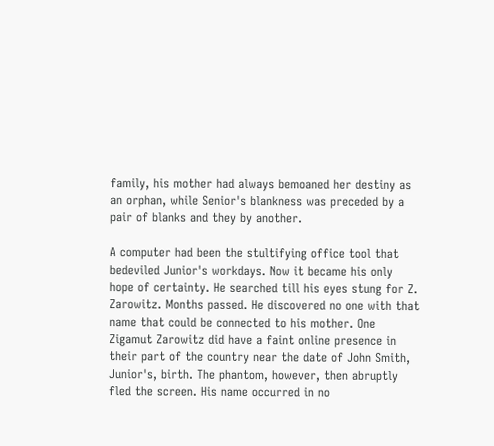family, his mother had always bemoaned her destiny as an orphan, while Senior's blankness was preceded by a pair of blanks and they by another.

A computer had been the stultifying office tool that bedeviled Junior's workdays. Now it became his only hope of certainty. He searched till his eyes stung for Z. Zarowitz. Months passed. He discovered no one with that name that could be connected to his mother. One Zigamut Zarowitz did have a faint online presence in their part of the country near the date of John Smith, Junior's, birth. The phantom, however, then abruptly fled the screen. His name occurred in no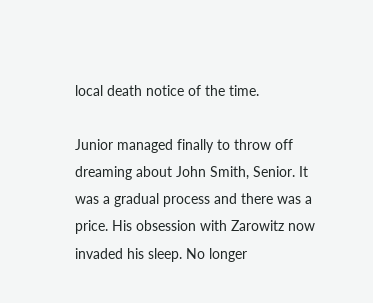local death notice of the time.

Junior managed finally to throw off dreaming about John Smith, Senior. It was a gradual process and there was a price. His obsession with Zarowitz now invaded his sleep. No longer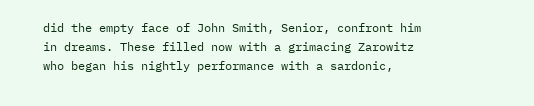did the empty face of John Smith, Senior, confront him in dreams. These filled now with a grimacing Zarowitz who began his nightly performance with a sardonic,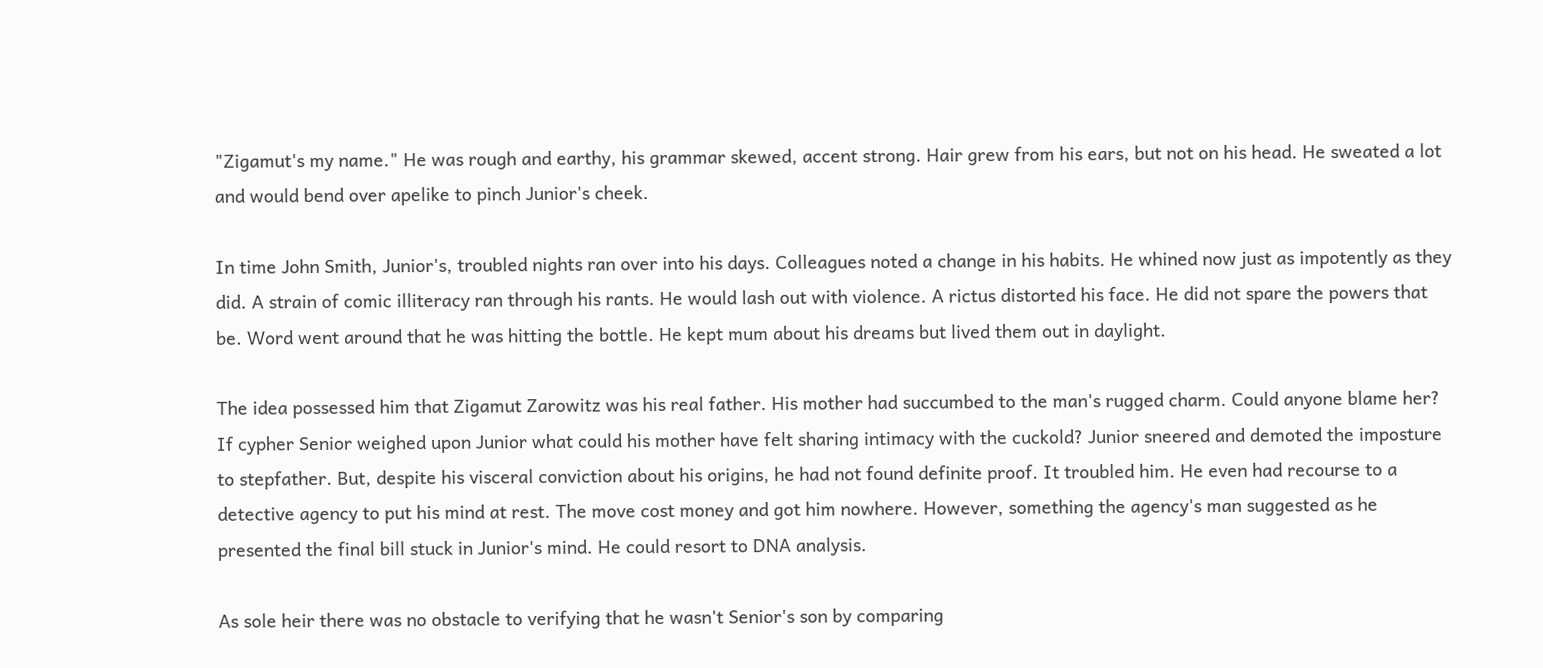"Zigamut's my name." He was rough and earthy, his grammar skewed, accent strong. Hair grew from his ears, but not on his head. He sweated a lot and would bend over apelike to pinch Junior's cheek.

In time John Smith, Junior's, troubled nights ran over into his days. Colleagues noted a change in his habits. He whined now just as impotently as they did. A strain of comic illiteracy ran through his rants. He would lash out with violence. A rictus distorted his face. He did not spare the powers that be. Word went around that he was hitting the bottle. He kept mum about his dreams but lived them out in daylight.

The idea possessed him that Zigamut Zarowitz was his real father. His mother had succumbed to the man's rugged charm. Could anyone blame her? If cypher Senior weighed upon Junior what could his mother have felt sharing intimacy with the cuckold? Junior sneered and demoted the imposture to stepfather. But, despite his visceral conviction about his origins, he had not found definite proof. It troubled him. He even had recourse to a detective agency to put his mind at rest. The move cost money and got him nowhere. However, something the agency's man suggested as he presented the final bill stuck in Junior's mind. He could resort to DNA analysis.

As sole heir there was no obstacle to verifying that he wasn't Senior's son by comparing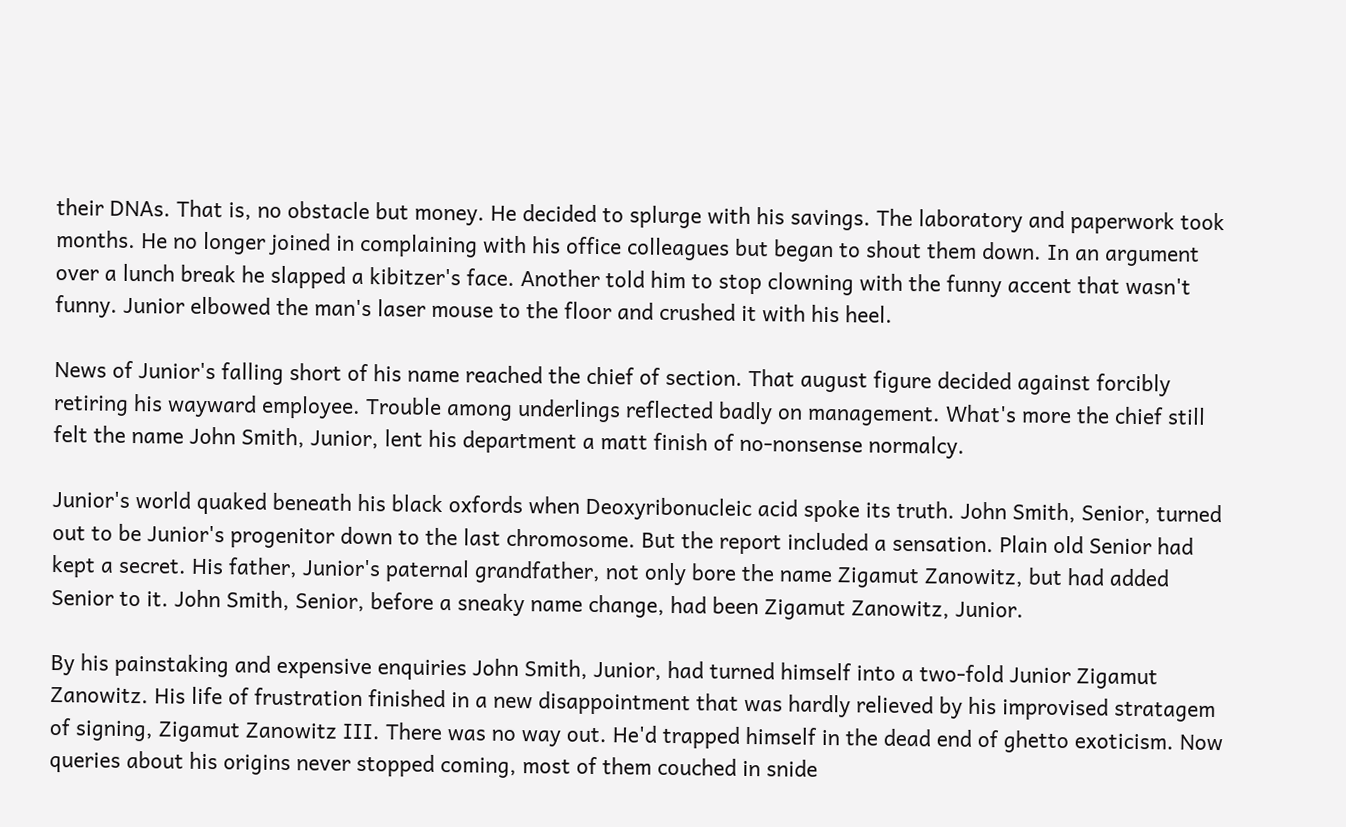their DNAs. That is, no obstacle but money. He decided to splurge with his savings. The laboratory and paperwork took months. He no longer joined in complaining with his office colleagues but began to shout them down. In an argument over a lunch break he slapped a kibitzer's face. Another told him to stop clowning with the funny accent that wasn't funny. Junior elbowed the man's laser mouse to the floor and crushed it with his heel.

News of Junior's falling short of his name reached the chief of section. That august figure decided against forcibly retiring his wayward employee. Trouble among underlings reflected badly on management. What's more the chief still felt the name John Smith, Junior, lent his department a matt finish of no-nonsense normalcy.

Junior's world quaked beneath his black oxfords when Deoxyribonucleic acid spoke its truth. John Smith, Senior, turned out to be Junior's progenitor down to the last chromosome. But the report included a sensation. Plain old Senior had kept a secret. His father, Junior's paternal grandfather, not only bore the name Zigamut Zanowitz, but had added Senior to it. John Smith, Senior, before a sneaky name change, had been Zigamut Zanowitz, Junior.

By his painstaking and expensive enquiries John Smith, Junior, had turned himself into a two-fold Junior Zigamut Zanowitz. His life of frustration finished in a new disappointment that was hardly relieved by his improvised stratagem of signing, Zigamut Zanowitz III. There was no way out. He'd trapped himself in the dead end of ghetto exoticism. Now queries about his origins never stopped coming, most of them couched in snide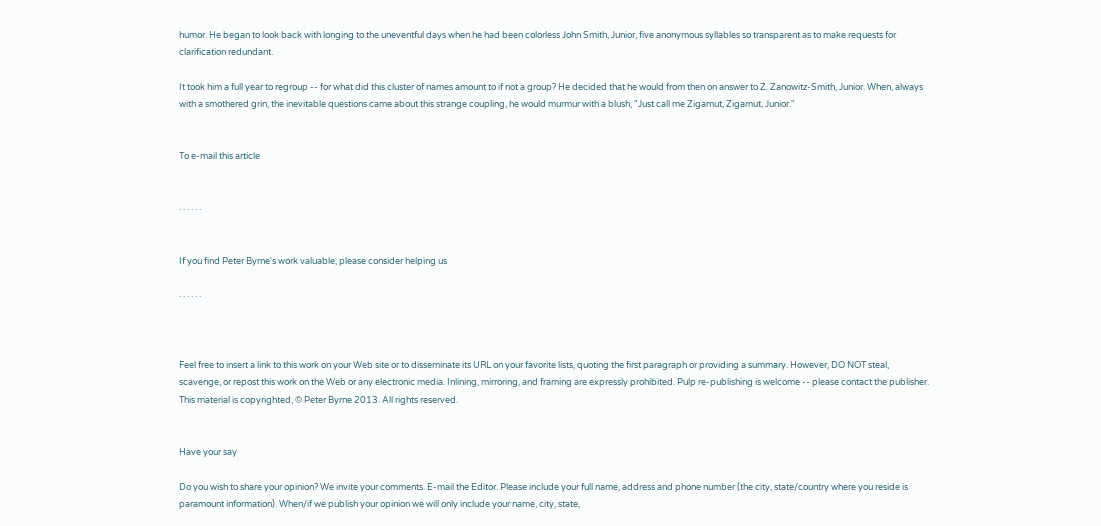humor. He began to look back with longing to the uneventful days when he had been colorless John Smith, Junior, five anonymous syllables so transparent as to make requests for clarification redundant.

It took him a full year to regroup -- for what did this cluster of names amount to if not a group? He decided that he would from then on answer to Z. Zanowitz-Smith, Junior. When, always with a smothered grin, the inevitable questions came about this strange coupling, he would murmur with a blush, "Just call me Zigamut, Zigamut, Junior."


To e-mail this article


· · · · · ·


If you find Peter Byrne's work valuable, please consider helping us

· · · · · ·



Feel free to insert a link to this work on your Web site or to disseminate its URL on your favorite lists, quoting the first paragraph or providing a summary. However, DO NOT steal, scavenge, or repost this work on the Web or any electronic media. Inlining, mirroring, and framing are expressly prohibited. Pulp re-publishing is welcome -- please contact the publisher. This material is copyrighted, © Peter Byrne 2013. All rights reserved.


Have your say

Do you wish to share your opinion? We invite your comments. E-mail the Editor. Please include your full name, address and phone number (the city, state/country where you reside is paramount information). When/if we publish your opinion we will only include your name, city, state,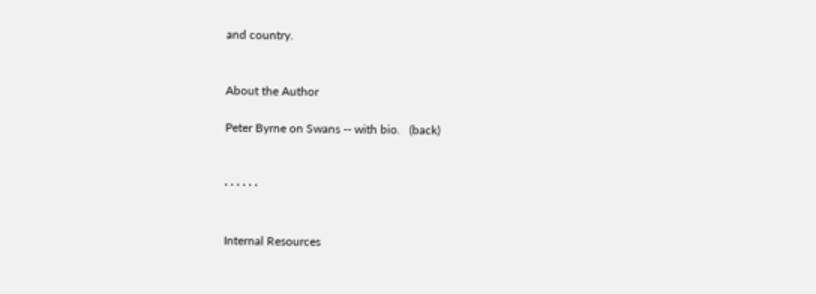and country.


About the Author

Peter Byrne on Swans -- with bio.   (back)


· · · · · ·


Internal Resources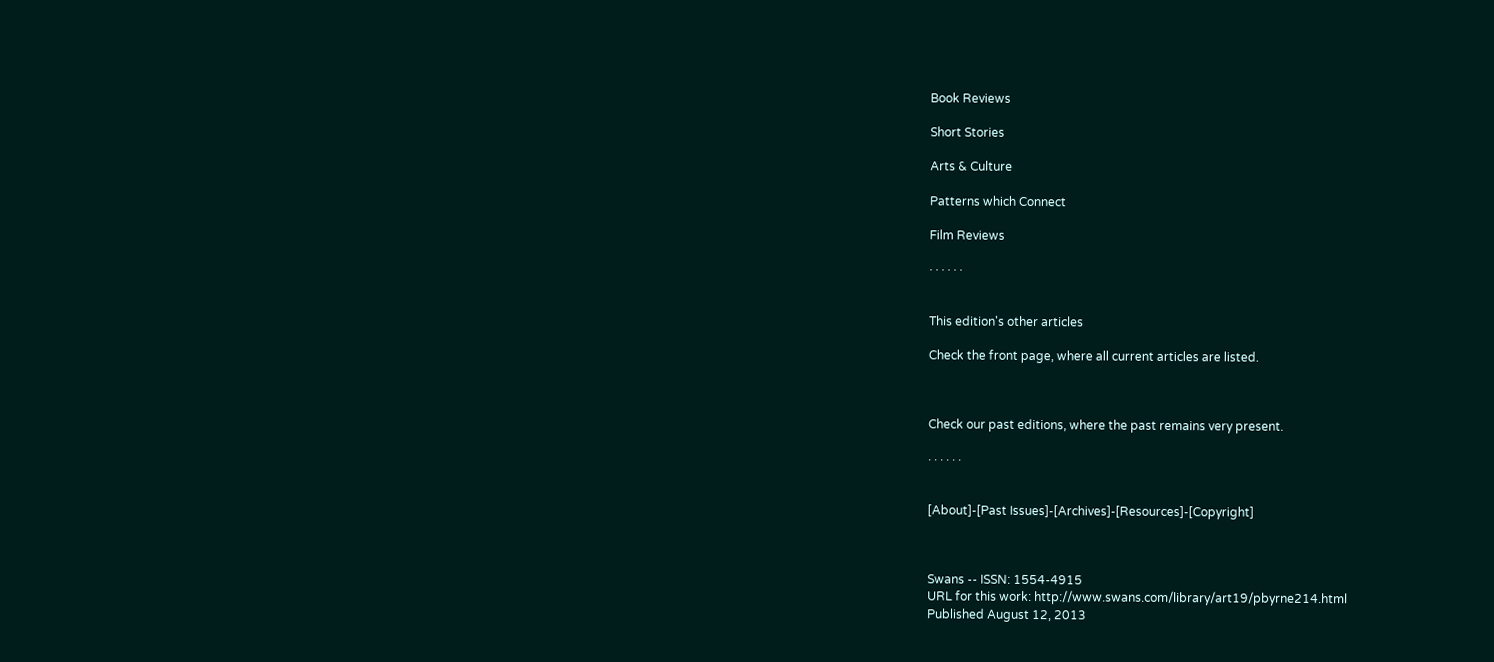Book Reviews

Short Stories

Arts & Culture

Patterns which Connect

Film Reviews

· · · · · ·


This edition's other articles

Check the front page, where all current articles are listed.



Check our past editions, where the past remains very present.

· · · · · ·


[About]-[Past Issues]-[Archives]-[Resources]-[Copyright]



Swans -- ISSN: 1554-4915
URL for this work: http://www.swans.com/library/art19/pbyrne214.html
Published August 12, 2013